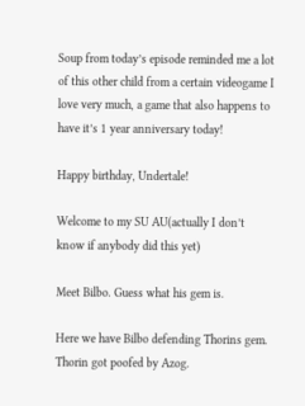Soup from today’s episode reminded me a lot of this other child from a certain videogame I love very much, a game that also happens to have it’s 1 year anniversary today!

Happy birthday, Undertale!

Welcome to my SU AU(actually I don’t know if anybody did this yet)

Meet Bilbo. Guess what his gem is.

Here we have Bilbo defending Thorins gem. Thorin got poofed by Azog.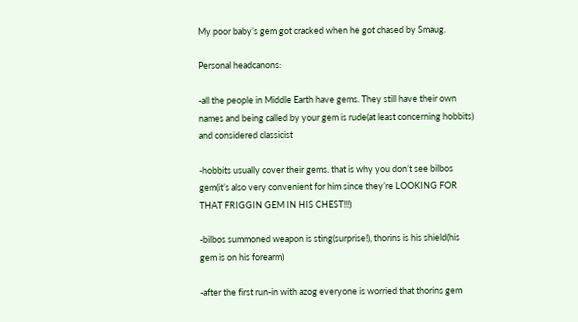My poor baby’s gem got cracked when he got chased by Smaug.

Personal headcanons:

-all the people in Middle Earth have gems. They still have their own names and being called by your gem is rude(at least concerning hobbits) and considered classicist

-hobbits usually cover their gems. that is why you don’t see bilbos gem(it’s also very convenient for him since they’re LOOKING FOR THAT FRIGGIN GEM IN HIS CHEST!!!)

-bilbos summoned weapon is sting(surprise!), thorins is his shield(his gem is on his forearm)

-after the first run-in with azog everyone is worried that thorins gem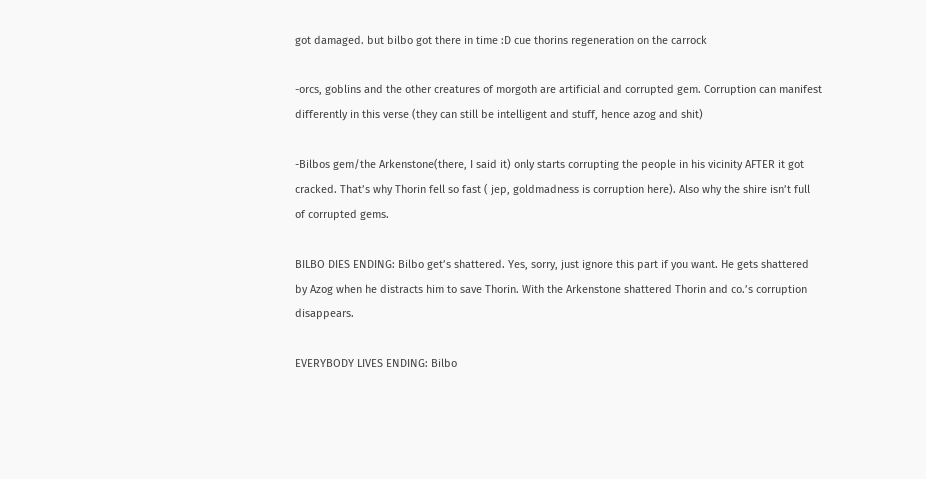got damaged. but bilbo got there in time :D cue thorins regeneration on the carrock

-orcs, goblins and the other creatures of morgoth are artificial and corrupted gem. Corruption can manifest differently in this verse (they can still be intelligent and stuff, hence azog and shit)

-Bilbos gem/the Arkenstone(there, I said it) only starts corrupting the people in his vicinity AFTER it got cracked. That’s why Thorin fell so fast ( jep, goldmadness is corruption here). Also why the shire isn’t full of corrupted gems.

BILBO DIES ENDING: Bilbo get’s shattered. Yes, sorry, just ignore this part if you want. He gets shattered by Azog when he distracts him to save Thorin. With the Arkenstone shattered Thorin and co.’s corruption disappears.

EVERYBODY LIVES ENDING: Bilbo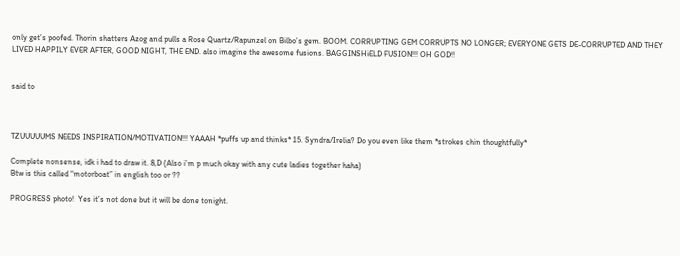only get’s poofed. Thorin shatters Azog and pulls a Rose Quartz/Rapunzel on Bilbo’s gem. BOOM. CORRUPTING GEM CORRUPTS NO LONGER; EVERYONE GETS DE-CORRUPTED AND THEY LIVED HAPPILY EVER AFTER, GOOD NIGHT, THE END. also imagine the awesome fusions. BAGGINSHiELD FUSION!!! OH GOD!!


said to



TZUUUUUMS NEEDS INSPIRATION/MOTIVATION!!! YAAAH *puffs up and thinks* 15. Syndra/Irelia? Do you even like them *strokes chin thoughtfully*

Complete nonsense, idk i had to draw it. 8,D (Also i’m p much okay with any cute ladies together haha)
Btw is this called “motorboat” in english too or ??

PROGRESS photo!  Yes it’s not done but it will be done tonight.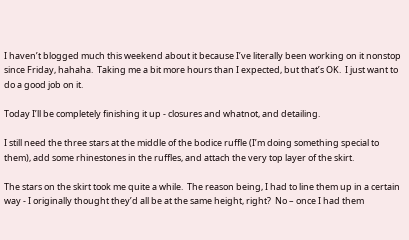I haven’t blogged much this weekend about it because I’ve literally been working on it nonstop since Friday, hahaha.  Taking me a bit more hours than I expected, but that’s OK.  I just want to do a good job on it.

Today I’ll be completely finishing it up - closures and whatnot, and detailing.

I still need the three stars at the middle of the bodice ruffle (I’m doing something special to them), add some rhinestones in the ruffles, and attach the very top layer of the skirt.

The stars on the skirt took me quite a while.  The reason being, I had to line them up in a certain way - I originally thought they’d all be at the same height, right?  No – once I had them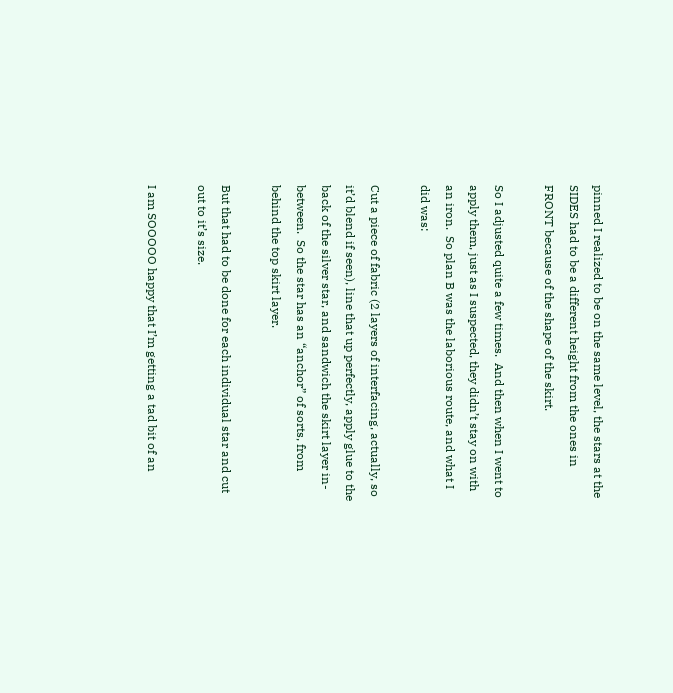pinned I realized to be on the same level, the stars at the SIDES had to be a different height from the ones in FRONT because of the shape of the skirt.

So I adjusted quite a few times.  And then when I went to apply them, just as I suspected, they didn’t stay on with an iron.  So plan B was the laborious route, and what I did was:

Cut a piece of fabric (2 layers of interfacing, actually, so it’d blend if seen), line that up perfectly, apply glue to the back of the silver star, and sandwich the skirt layer in-between.  So the star has an “anchor” of sorts, from behind the top skirt layer.

But that had to be done for each individual star and cut out to it’s size.

I am SOOOOO happy that I’m getting a tad bit of an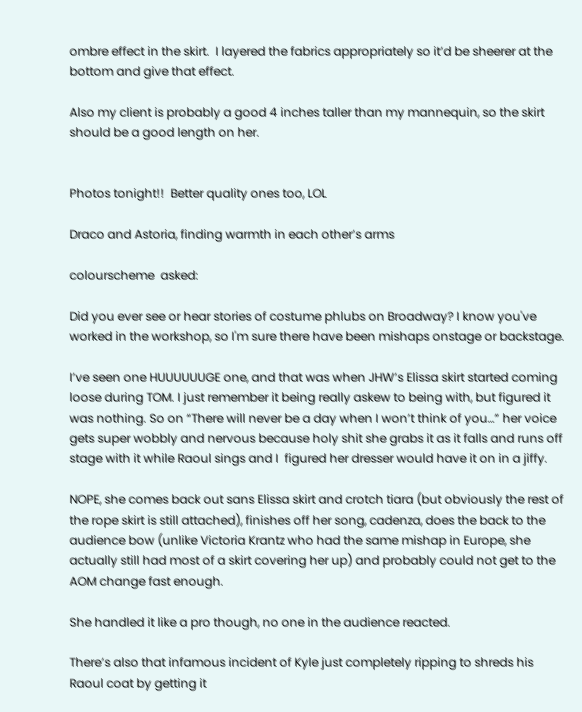ombre effect in the skirt.  I layered the fabrics appropriately so it’d be sheerer at the bottom and give that effect.

Also my client is probably a good 4 inches taller than my mannequin, so the skirt should be a good length on her.


Photos tonight!!  Better quality ones too, LOL

Draco and Astoria, finding warmth in each other’s arms

colourscheme  asked:

Did you ever see or hear stories of costume phlubs on Broadway? I know you've worked in the workshop, so I'm sure there have been mishaps onstage or backstage.

I’ve seen one HUUUUUUGE one, and that was when JHW’s Elissa skirt started coming loose during TOM. I just remember it being really askew to being with, but figured it was nothing. So on “There will never be a day when I won’t think of you…” her voice gets super wobbly and nervous because holy shit she grabs it as it falls and runs off stage with it while Raoul sings and I  figured her dresser would have it on in a jiffy.

NOPE, she comes back out sans Elissa skirt and crotch tiara (but obviously the rest of the rope skirt is still attached), finishes off her song, cadenza, does the back to the audience bow (unlike Victoria Krantz who had the same mishap in Europe, she actually still had most of a skirt covering her up) and probably could not get to the AOM change fast enough.

She handled it like a pro though, no one in the audience reacted.

There’s also that infamous incident of Kyle just completely ripping to shreds his Raoul coat by getting it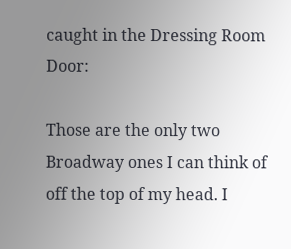caught in the Dressing Room Door:

Those are the only two Broadway ones I can think of off the top of my head. I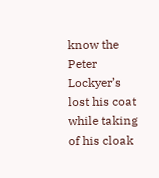know the Peter Lockyer’s lost his coat while taking of his cloak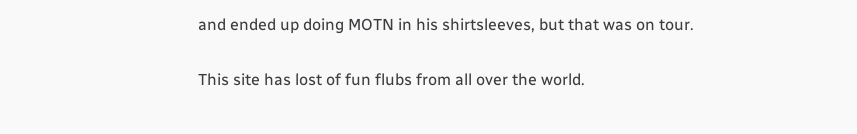and ended up doing MOTN in his shirtsleeves, but that was on tour.

This site has lost of fun flubs from all over the world.